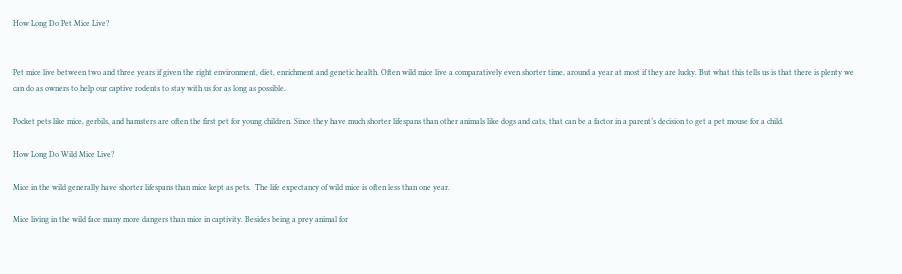How Long Do Pet Mice Live?


Pet mice live between two and three years if given the right environment, diet, enrichment and genetic health. Often wild mice live a comparatively even shorter time, around a year at most if they are lucky. But what this tells us is that there is plenty we can do as owners to help our captive rodents to stay with us for as long as possible.

Pocket pets like mice, gerbils, and hamsters are often the first pet for young children. Since they have much shorter lifespans than other animals like dogs and cats, that can be a factor in a parent’s decision to get a pet mouse for a child.

How Long Do Wild Mice Live?

Mice in the wild generally have shorter lifespans than mice kept as pets.  The life expectancy of wild mice is often less than one year.

Mice living in the wild face many more dangers than mice in captivity. Besides being a prey animal for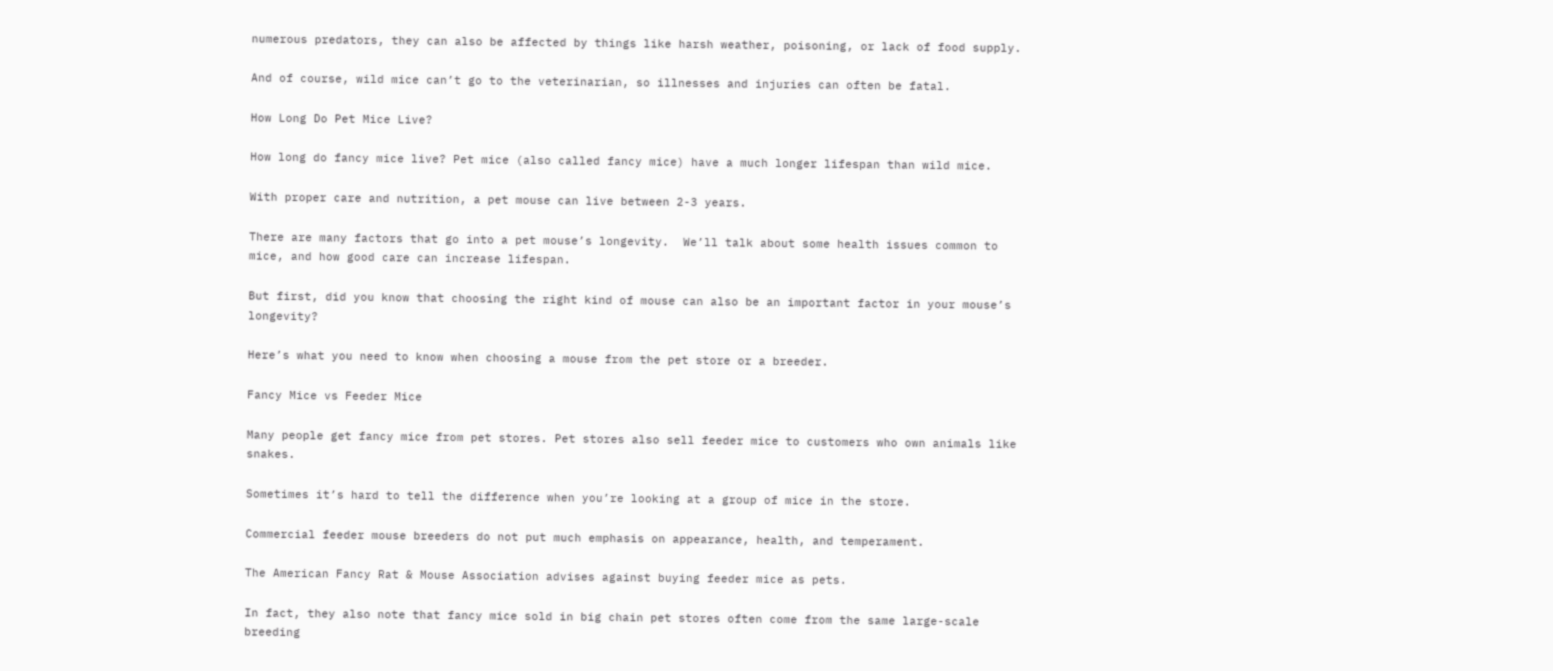numerous predators, they can also be affected by things like harsh weather, poisoning, or lack of food supply.

And of course, wild mice can’t go to the veterinarian, so illnesses and injuries can often be fatal.

How Long Do Pet Mice Live?

How long do fancy mice live? Pet mice (also called fancy mice) have a much longer lifespan than wild mice.

With proper care and nutrition, a pet mouse can live between 2-3 years.

There are many factors that go into a pet mouse’s longevity.  We’ll talk about some health issues common to mice, and how good care can increase lifespan.

But first, did you know that choosing the right kind of mouse can also be an important factor in your mouse’s longevity?

Here’s what you need to know when choosing a mouse from the pet store or a breeder.

Fancy Mice vs Feeder Mice

Many people get fancy mice from pet stores. Pet stores also sell feeder mice to customers who own animals like snakes.

Sometimes it’s hard to tell the difference when you’re looking at a group of mice in the store.

Commercial feeder mouse breeders do not put much emphasis on appearance, health, and temperament.

The American Fancy Rat & Mouse Association advises against buying feeder mice as pets.

In fact, they also note that fancy mice sold in big chain pet stores often come from the same large-scale breeding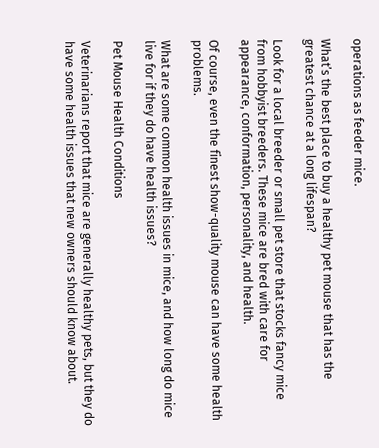operations as feeder mice.

What’s the best place to buy a healthy pet mouse that has the greatest chance at a long lifespan?

Look for a local breeder or small pet store that stocks fancy mice from hobbyist breeders. These mice are bred with care for appearance, conformation, personality, and health.

Of course, even the finest show-quality mouse can have some health problems.

What are some common health issues in mice, and how long do mice live for if they do have health issues?

Pet Mouse Health Conditions

Veterinarians report that mice are generally healthy pets, but they do have some health issues that new owners should know about.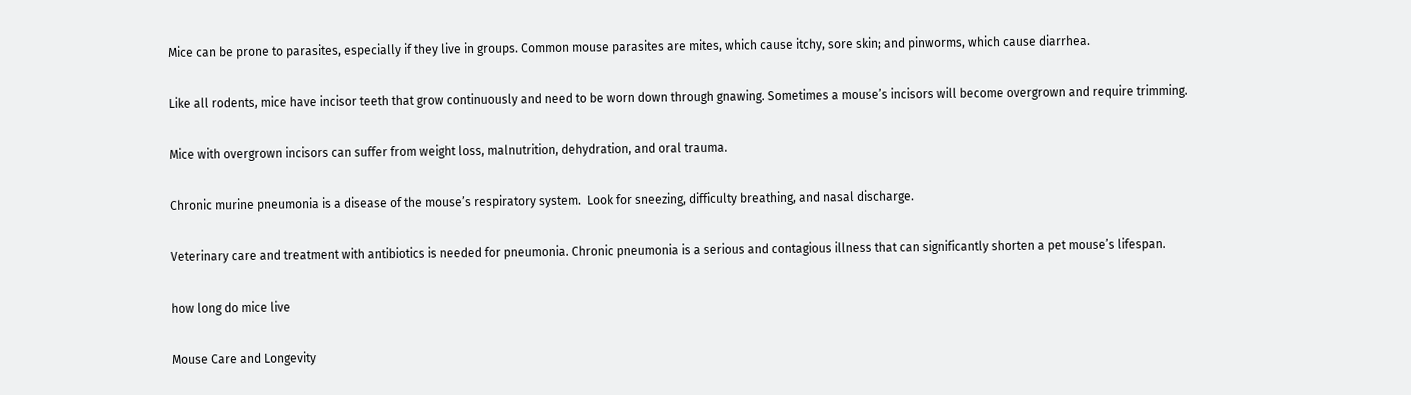Mice can be prone to parasites, especially if they live in groups. Common mouse parasites are mites, which cause itchy, sore skin; and pinworms, which cause diarrhea.

Like all rodents, mice have incisor teeth that grow continuously and need to be worn down through gnawing. Sometimes a mouse’s incisors will become overgrown and require trimming.

Mice with overgrown incisors can suffer from weight loss, malnutrition, dehydration, and oral trauma.

Chronic murine pneumonia is a disease of the mouse’s respiratory system.  Look for sneezing, difficulty breathing, and nasal discharge.

Veterinary care and treatment with antibiotics is needed for pneumonia. Chronic pneumonia is a serious and contagious illness that can significantly shorten a pet mouse’s lifespan.

how long do mice live

Mouse Care and Longevity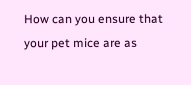How can you ensure that your pet mice are as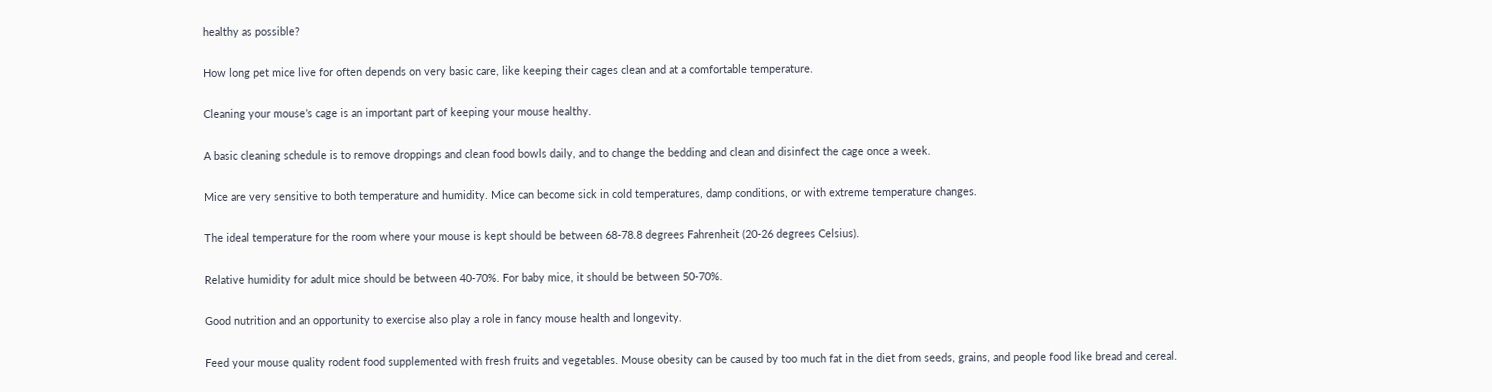healthy as possible?

How long pet mice live for often depends on very basic care, like keeping their cages clean and at a comfortable temperature.

Cleaning your mouse’s cage is an important part of keeping your mouse healthy.

A basic cleaning schedule is to remove droppings and clean food bowls daily, and to change the bedding and clean and disinfect the cage once a week.

Mice are very sensitive to both temperature and humidity. Mice can become sick in cold temperatures, damp conditions, or with extreme temperature changes.

The ideal temperature for the room where your mouse is kept should be between 68-78.8 degrees Fahrenheit (20-26 degrees Celsius).

Relative humidity for adult mice should be between 40-70%. For baby mice, it should be between 50-70%.

Good nutrition and an opportunity to exercise also play a role in fancy mouse health and longevity.

Feed your mouse quality rodent food supplemented with fresh fruits and vegetables. Mouse obesity can be caused by too much fat in the diet from seeds, grains, and people food like bread and cereal.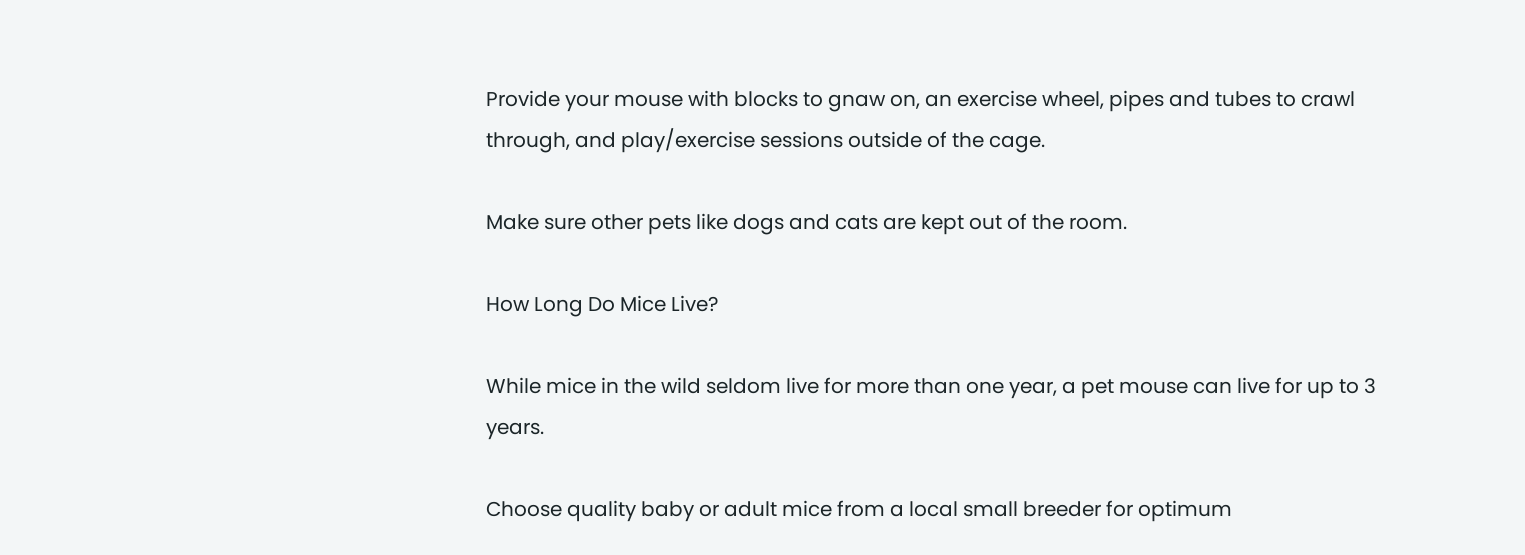Provide your mouse with blocks to gnaw on, an exercise wheel, pipes and tubes to crawl through, and play/exercise sessions outside of the cage.

Make sure other pets like dogs and cats are kept out of the room.

How Long Do Mice Live?

While mice in the wild seldom live for more than one year, a pet mouse can live for up to 3 years.

Choose quality baby or adult mice from a local small breeder for optimum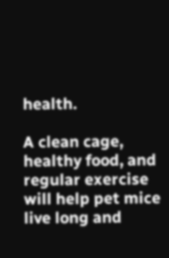health.

A clean cage, healthy food, and regular exercise will help pet mice live long and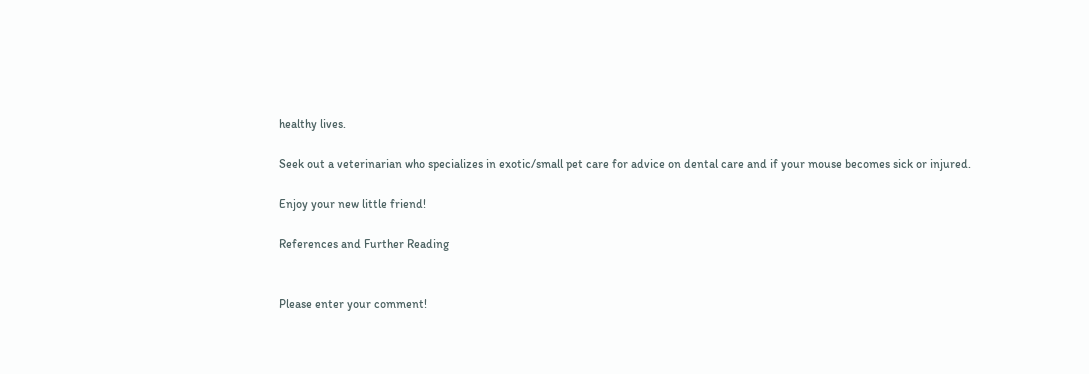healthy lives.

Seek out a veterinarian who specializes in exotic/small pet care for advice on dental care and if your mouse becomes sick or injured.

Enjoy your new little friend!

References and Further Reading


Please enter your comment!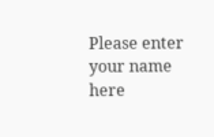Please enter your name here